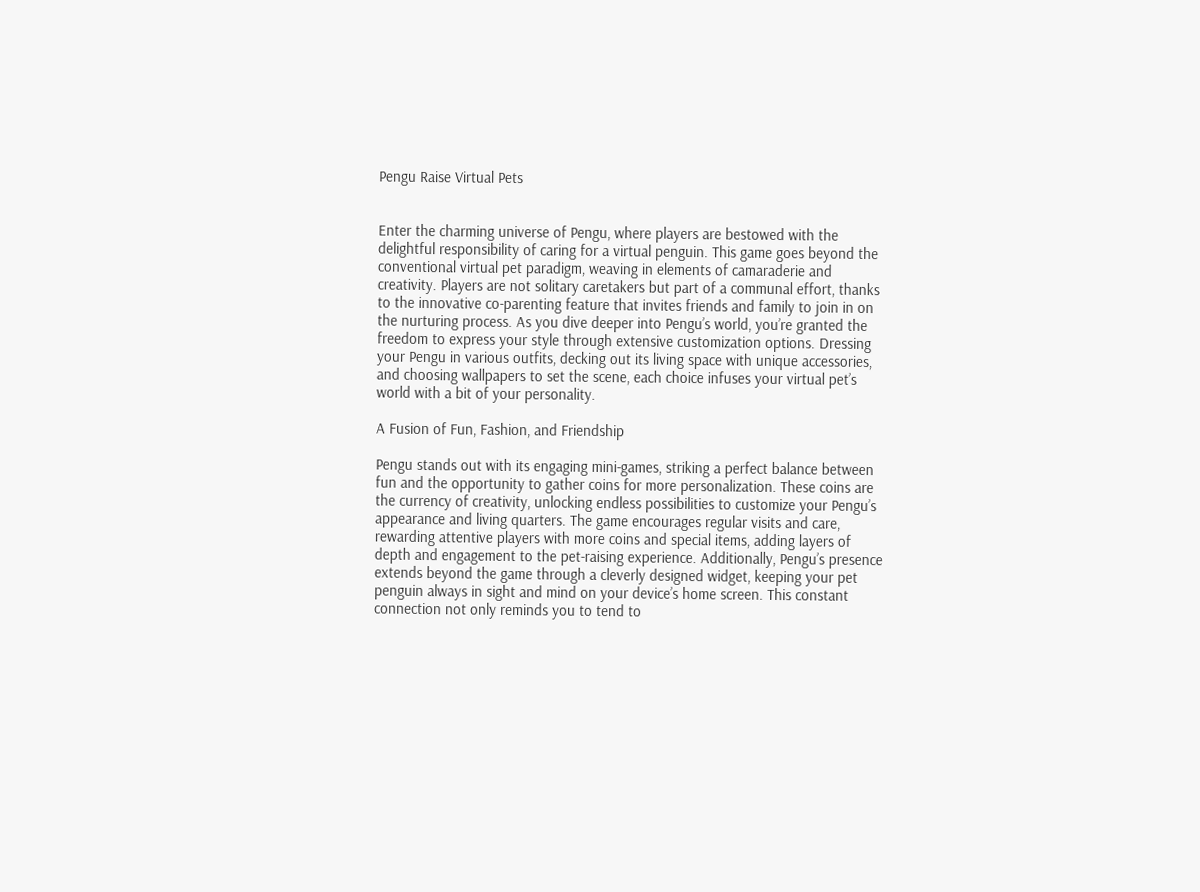Pengu Raise Virtual Pets


Enter the charming universe of Pengu, where players are bestowed with the delightful responsibility of caring for a virtual penguin. This game goes beyond the conventional virtual pet paradigm, weaving in elements of camaraderie and creativity. Players are not solitary caretakers but part of a communal effort, thanks to the innovative co-parenting feature that invites friends and family to join in on the nurturing process. As you dive deeper into Pengu’s world, you’re granted the freedom to express your style through extensive customization options. Dressing your Pengu in various outfits, decking out its living space with unique accessories, and choosing wallpapers to set the scene, each choice infuses your virtual pet’s world with a bit of your personality.

A Fusion of Fun, Fashion, and Friendship

Pengu stands out with its engaging mini-games, striking a perfect balance between fun and the opportunity to gather coins for more personalization. These coins are the currency of creativity, unlocking endless possibilities to customize your Pengu’s appearance and living quarters. The game encourages regular visits and care, rewarding attentive players with more coins and special items, adding layers of depth and engagement to the pet-raising experience. Additionally, Pengu’s presence extends beyond the game through a cleverly designed widget, keeping your pet penguin always in sight and mind on your device’s home screen. This constant connection not only reminds you to tend to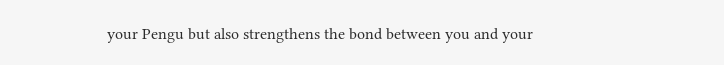your Pengu but also strengthens the bond between you and your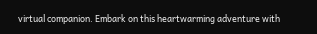virtual companion. Embark on this heartwarming adventure with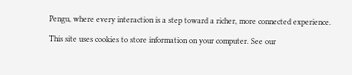Pengu, where every interaction is a step toward a richer, more connected experience.

This site uses cookies to store information on your computer. See our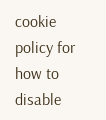cookie policy for how to disable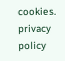cookies.  privacy policy